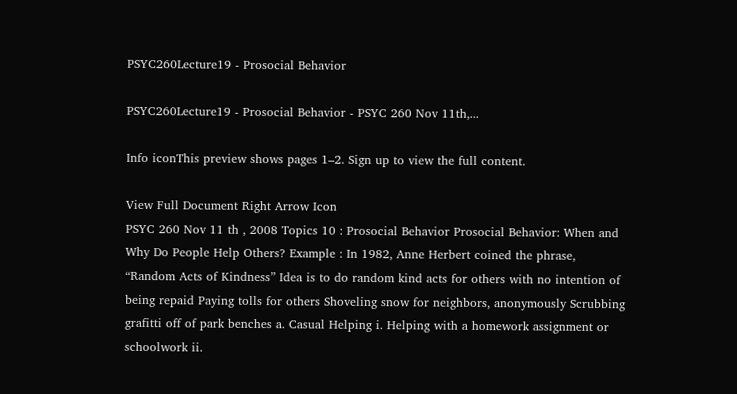PSYC260Lecture19 - Prosocial Behavior

PSYC260Lecture19 - Prosocial Behavior - PSYC 260 Nov 11th,...

Info iconThis preview shows pages 1–2. Sign up to view the full content.

View Full Document Right Arrow Icon
PSYC 260 Nov 11 th , 2008 Topics 10 : Prosocial Behavior Prosocial Behavior: When and Why Do People Help Others? Example : In 1982, Anne Herbert coined the phrase, “Random Acts of Kindness” Idea is to do random kind acts for others with no intention of being repaid Paying tolls for others Shoveling snow for neighbors, anonymously Scrubbing grafitti off of park benches a. Casual Helping i. Helping with a homework assignment or schoolwork ii.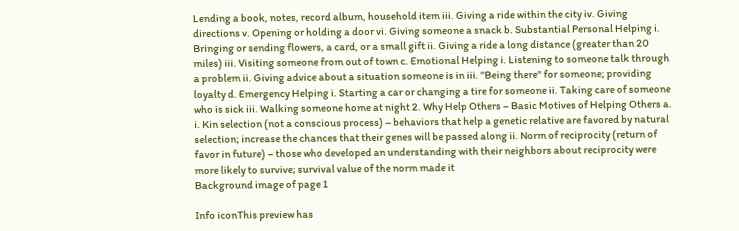Lending a book, notes, record album, household item iii. Giving a ride within the city iv. Giving directions v. Opening or holding a door vi. Giving someone a snack b. Substantial Personal Helping i. Bringing or sending flowers, a card, or a small gift ii. Giving a ride a long distance (greater than 20 miles) iii. Visiting someone from out of town c. Emotional Helping i. Listening to someone talk through a problem ii. Giving advice about a situation someone is in iii. "Being there" for someone; providing loyalty d. Emergency Helping i. Starting a car or changing a tire for someone ii. Taking care of someone who is sick iii. Walking someone home at night 2. Why Help Others – Basic Motives of Helping Others a. i. Kin selection (not a conscious process) – behaviors that help a genetic relative are favored by natural selection; increase the chances that their genes will be passed along ii. Norm of reciprocity (return of favor in future) – those who developed an understanding with their neighbors about reciprocity were more likely to survive; survival value of the norm made it
Background image of page 1

Info iconThis preview has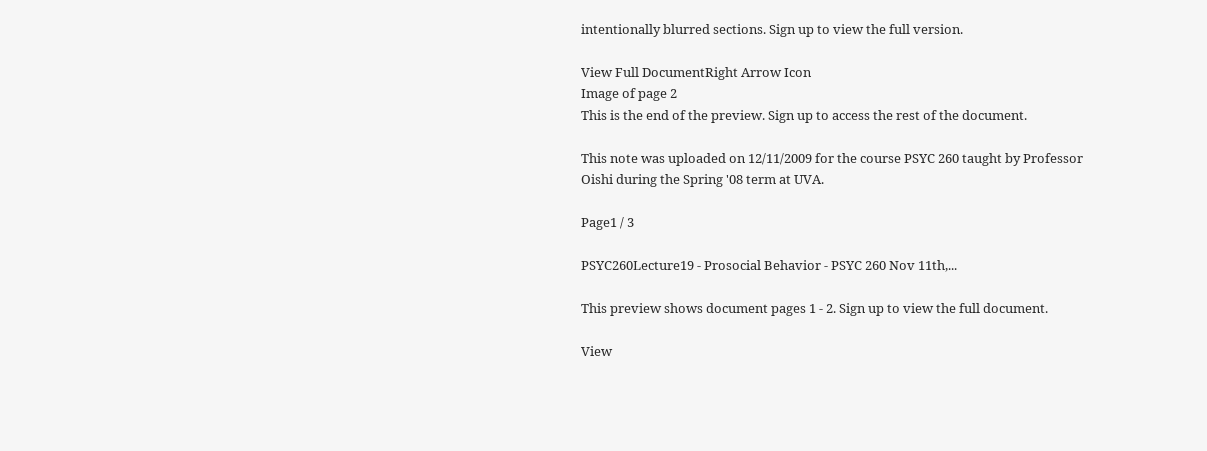intentionally blurred sections. Sign up to view the full version.

View Full DocumentRight Arrow Icon
Image of page 2
This is the end of the preview. Sign up to access the rest of the document.

This note was uploaded on 12/11/2009 for the course PSYC 260 taught by Professor Oishi during the Spring '08 term at UVA.

Page1 / 3

PSYC260Lecture19 - Prosocial Behavior - PSYC 260 Nov 11th,...

This preview shows document pages 1 - 2. Sign up to view the full document.

View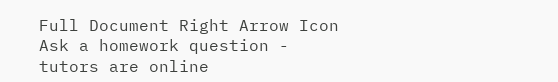Full Document Right Arrow Icon
Ask a homework question - tutors are online